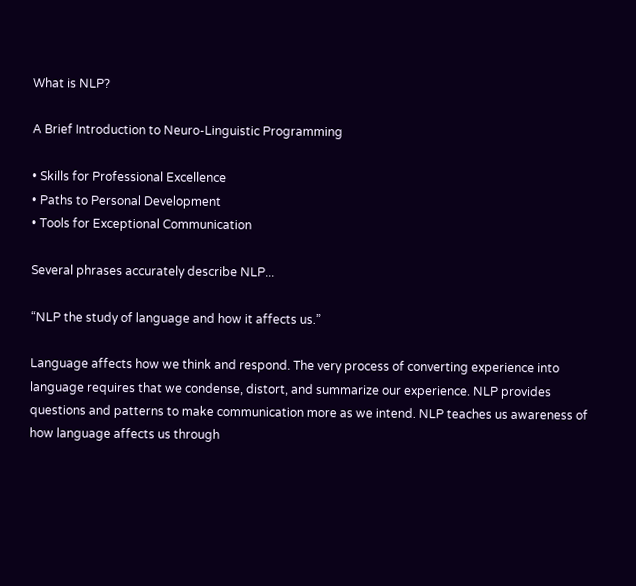What is NLP?

A Brief Introduction to Neuro-Linguistic Programming

• Skills for Professional Excellence
• Paths to Personal Development
• Tools for Exceptional Communication

Several phrases accurately describe NLP...

“NLP the study of language and how it affects us.”

Language affects how we think and respond. The very process of converting experience into language requires that we condense, distort, and summarize our experience. NLP provides questions and patterns to make communication more as we intend. NLP teaches us awareness of how language affects us through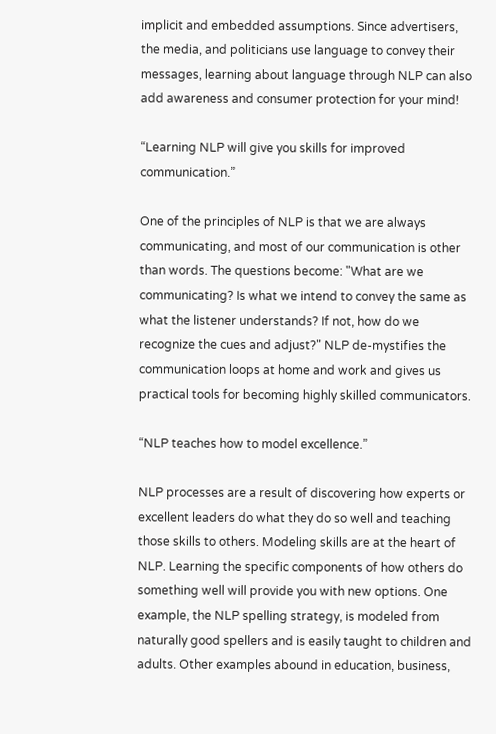implicit and embedded assumptions. Since advertisers, the media, and politicians use language to convey their messages, learning about language through NLP can also add awareness and consumer protection for your mind!

“Learning NLP will give you skills for improved communication.”

One of the principles of NLP is that we are always communicating, and most of our communication is other than words. The questions become: "What are we communicating? Is what we intend to convey the same as what the listener understands? If not, how do we recognize the cues and adjust?" NLP de-mystifies the communication loops at home and work and gives us practical tools for becoming highly skilled communicators.

“NLP teaches how to model excellence.”

NLP processes are a result of discovering how experts or excellent leaders do what they do so well and teaching those skills to others. Modeling skills are at the heart of NLP. Learning the specific components of how others do something well will provide you with new options. One example, the NLP spelling strategy, is modeled from naturally good spellers and is easily taught to children and adults. Other examples abound in education, business,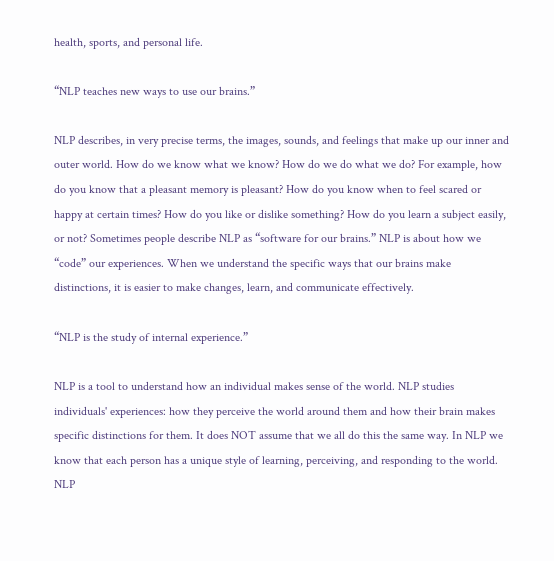health, sports, and personal life.

“NLP teaches new ways to use our brains.”

NLP describes, in very precise terms, the images, sounds, and feelings that make up our inner and outer world. How do we know what we know? How do we do what we do? For example, how do you know that a pleasant memory is pleasant? How do you know when to feel scared or happy at certain times? How do you like or dislike something? How do you learn a subject easily, or not? Sometimes people describe NLP as “software for our brains.” NLP is about how we “code” our experiences. When we understand the specific ways that our brains make distinctions, it is easier to make changes, learn, and communicate effectively.

“NLP is the study of internal experience.”

NLP is a tool to understand how an individual makes sense of the world. NLP studies individuals' experiences: how they perceive the world around them and how their brain makes specific distinctions for them. It does NOT assume that we all do this the same way. In NLP we know that each person has a unique style of learning, perceiving, and responding to the world. NLP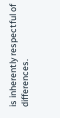is inherently respectful of differences.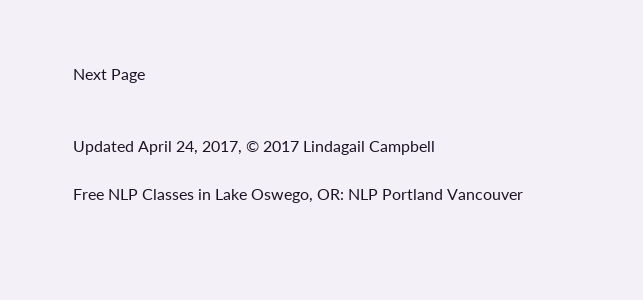Next Page


Updated April 24, 2017, © 2017 Lindagail Campbell

Free NLP Classes in Lake Oswego, OR: NLP Portland Vancouver